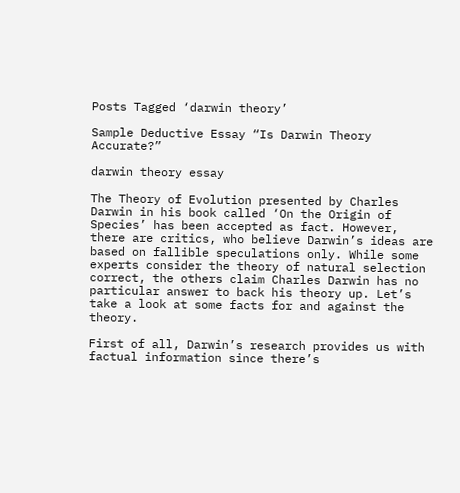Posts Tagged ‘darwin theory’

Sample Deductive Essay “Is Darwin Theory Accurate?”

darwin theory essay

The Theory of Evolution presented by Charles Darwin in his book called ‘On the Origin of Species’ has been accepted as fact. However, there are critics, who believe Darwin’s ideas are based on fallible speculations only. While some experts consider the theory of natural selection correct, the others claim Charles Darwin has no particular answer to back his theory up. Let’s take a look at some facts for and against the theory.

First of all, Darwin’s research provides us with factual information since there’s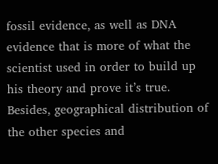fossil evidence, as well as DNA evidence that is more of what the scientist used in order to build up his theory and prove it’s true. Besides, geographical distribution of the other species and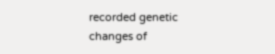recorded genetic changes of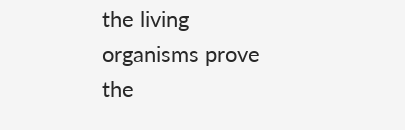the living organisms prove the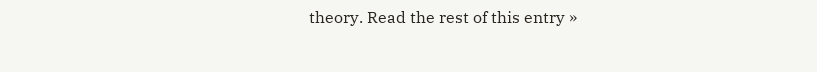theory. Read the rest of this entry »